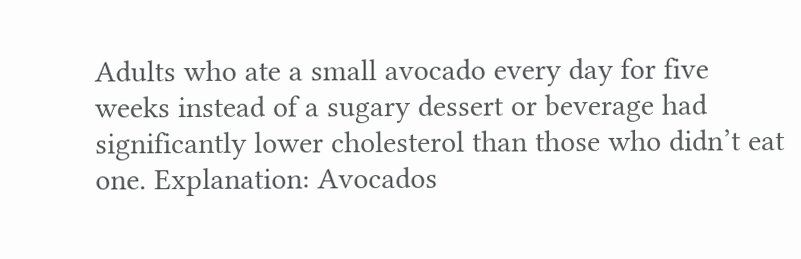Adults who ate a small avocado every day for five weeks instead of a sugary dessert or beverage had significantly lower cholesterol than those who didn’t eat one. Explanation: Avocados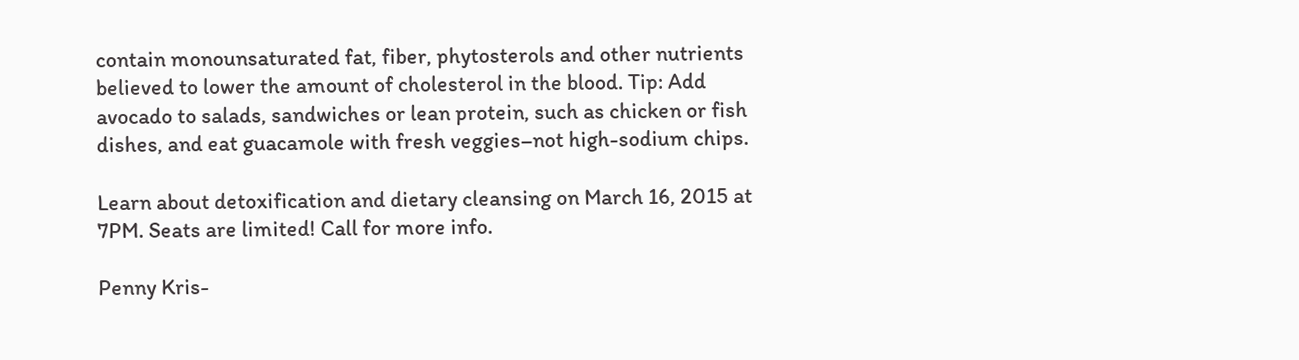contain monounsaturated fat, fiber, phytosterols and other nutrients believed to lower the amount of cholesterol in the blood. Tip: Add avocado to salads, sandwiches or lean protein, such as chicken or fish dishes, and eat guacamole with fresh veggies–not high-sodium chips.

Learn about detoxification and dietary cleansing on March 16, 2015 at 7PM. Seats are limited! Call for more info.

Penny Kris-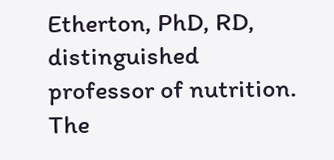Etherton, PhD, RD, distinguished professor of nutrition. The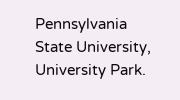Pennsylvania State University, University Park.